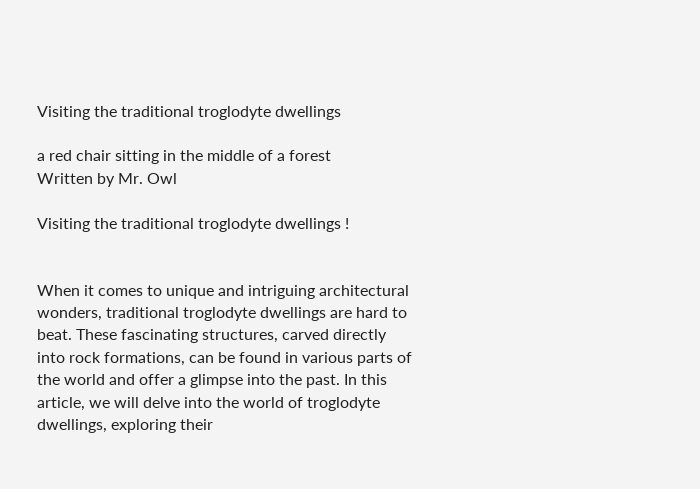Visiting the traditional troglodyte dwellings

a red chair sitting in the middle of a forest
Written by Mr. Owl

Visiting the traditional troglodyte dwellings !


When it comes to unique and intriguing architectural wonders, traditional troglodyte dwellings are hard to beat. These fascinating structures, carved directly into rock formations, can be found in various parts of the world and offer a glimpse into the past. In this article, we will delve into the world of troglodyte dwellings, exploring their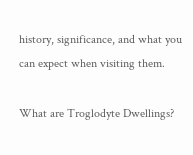history, significance, and what you can expect when visiting them.

What are Troglodyte Dwellings?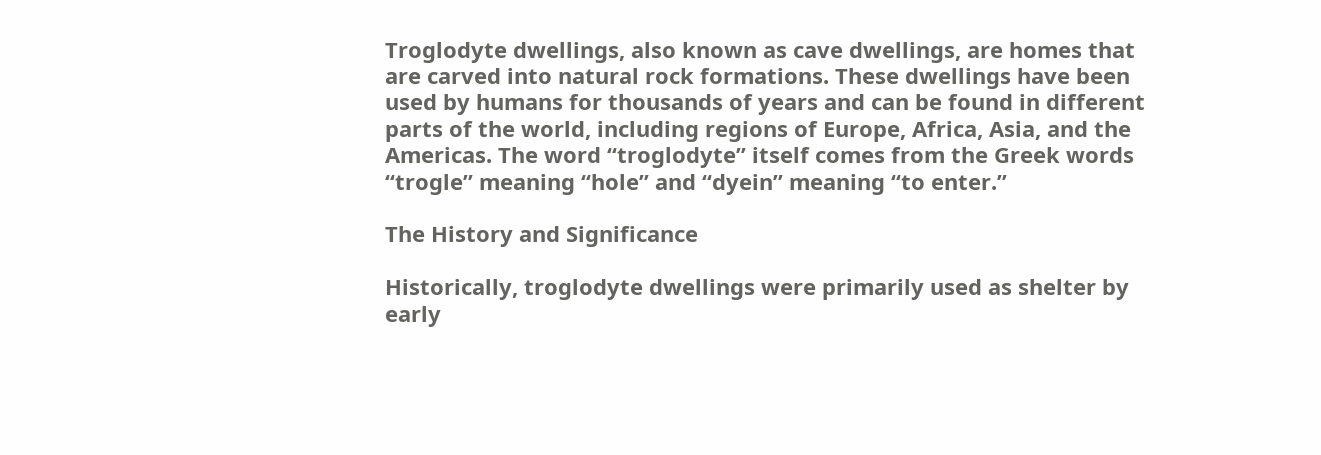Troglodyte dwellings, also known as cave dwellings, are homes that are carved into natural rock formations. These dwellings have been used by humans for thousands of years and can be found in different parts of the world, including regions of Europe, Africa, Asia, and the Americas. The word “troglodyte” itself comes from the Greek words “trogle” meaning “hole” and “dyein” meaning “to enter.”

The History and Significance

Historically, troglodyte dwellings were primarily used as shelter by early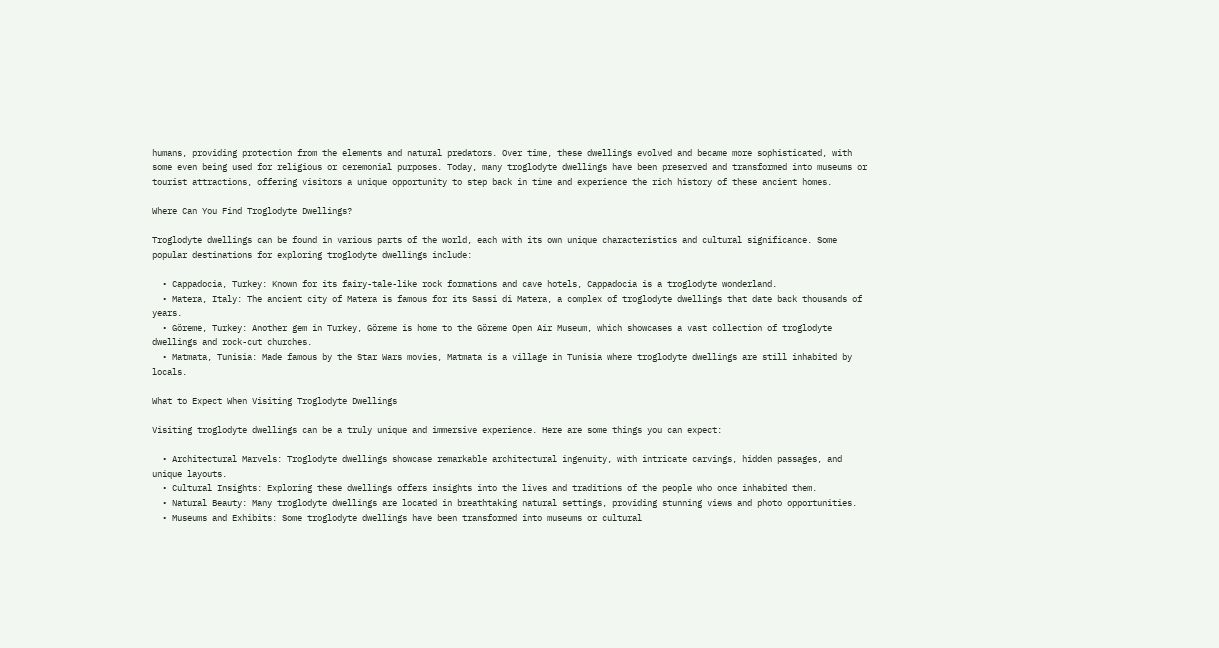humans, providing protection from the elements and natural predators. Over time, these dwellings evolved and became more sophisticated, with some even being used for religious or ceremonial purposes. Today, many troglodyte dwellings have been preserved and transformed into museums or tourist attractions, offering visitors a unique opportunity to step back in time and experience the rich history of these ancient homes.

Where Can You Find Troglodyte Dwellings?

Troglodyte dwellings can be found in various parts of the world, each with its own unique characteristics and cultural significance. Some popular destinations for exploring troglodyte dwellings include:

  • Cappadocia, Turkey: Known for its fairy-tale-like rock formations and cave hotels, Cappadocia is a troglodyte wonderland.
  • Matera, Italy: The ancient city of Matera is famous for its Sassi di Matera, a complex of troglodyte dwellings that date back thousands of years.
  • Göreme, Turkey: Another gem in Turkey, Göreme is home to the Göreme Open Air Museum, which showcases a vast collection of troglodyte dwellings and rock-cut churches.
  • Matmata, Tunisia: Made famous by the Star Wars movies, Matmata is a village in Tunisia where troglodyte dwellings are still inhabited by locals.

What to Expect When Visiting Troglodyte Dwellings

Visiting troglodyte dwellings can be a truly unique and immersive experience. Here are some things you can expect:

  • Architectural Marvels: Troglodyte dwellings showcase remarkable architectural ingenuity, with intricate carvings, hidden passages, and unique layouts.
  • Cultural Insights: Exploring these dwellings offers insights into the lives and traditions of the people who once inhabited them.
  • Natural Beauty: Many troglodyte dwellings are located in breathtaking natural settings, providing stunning views and photo opportunities.
  • Museums and Exhibits: Some troglodyte dwellings have been transformed into museums or cultural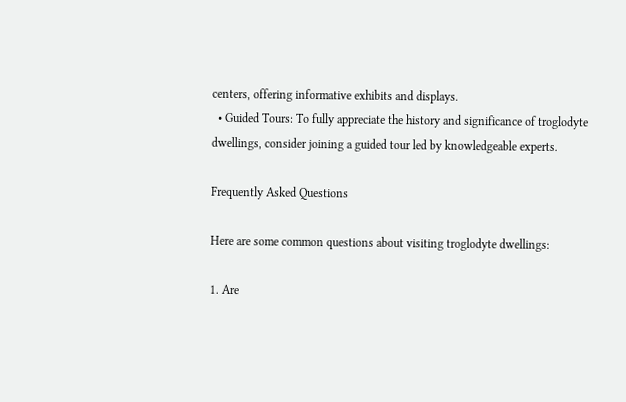centers, offering informative exhibits and displays.
  • Guided Tours: To fully appreciate the history and significance of troglodyte dwellings, consider joining a guided tour led by knowledgeable experts.

Frequently Asked Questions

Here are some common questions about visiting troglodyte dwellings:

1. Are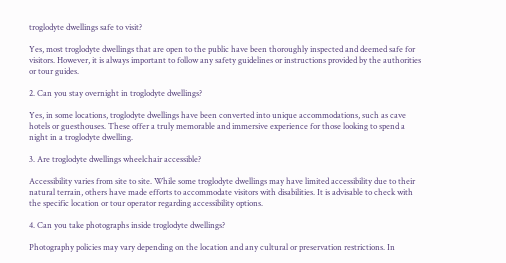troglodyte dwellings safe to visit?

Yes, most troglodyte dwellings that are open to the public have been thoroughly inspected and deemed safe for visitors. However, it is always important to follow any safety guidelines or instructions provided by the authorities or tour guides.

2. Can you stay overnight in troglodyte dwellings?

Yes, in some locations, troglodyte dwellings have been converted into unique accommodations, such as cave hotels or guesthouses. These offer a truly memorable and immersive experience for those looking to spend a night in a troglodyte dwelling.

3. Are troglodyte dwellings wheelchair accessible?

Accessibility varies from site to site. While some troglodyte dwellings may have limited accessibility due to their natural terrain, others have made efforts to accommodate visitors with disabilities. It is advisable to check with the specific location or tour operator regarding accessibility options.

4. Can you take photographs inside troglodyte dwellings?

Photography policies may vary depending on the location and any cultural or preservation restrictions. In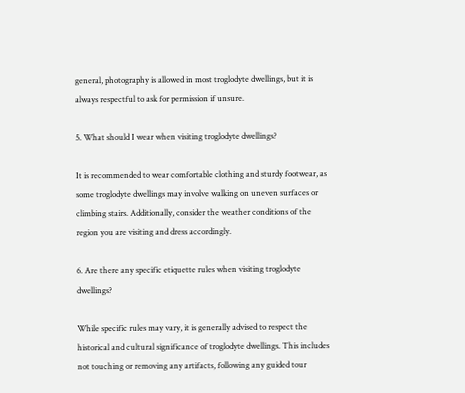general, photography is allowed in most troglodyte dwellings, but it is always respectful to ask for permission if unsure.

5. What should I wear when visiting troglodyte dwellings?

It is recommended to wear comfortable clothing and sturdy footwear, as some troglodyte dwellings may involve walking on uneven surfaces or climbing stairs. Additionally, consider the weather conditions of the region you are visiting and dress accordingly.

6. Are there any specific etiquette rules when visiting troglodyte dwellings?

While specific rules may vary, it is generally advised to respect the historical and cultural significance of troglodyte dwellings. This includes not touching or removing any artifacts, following any guided tour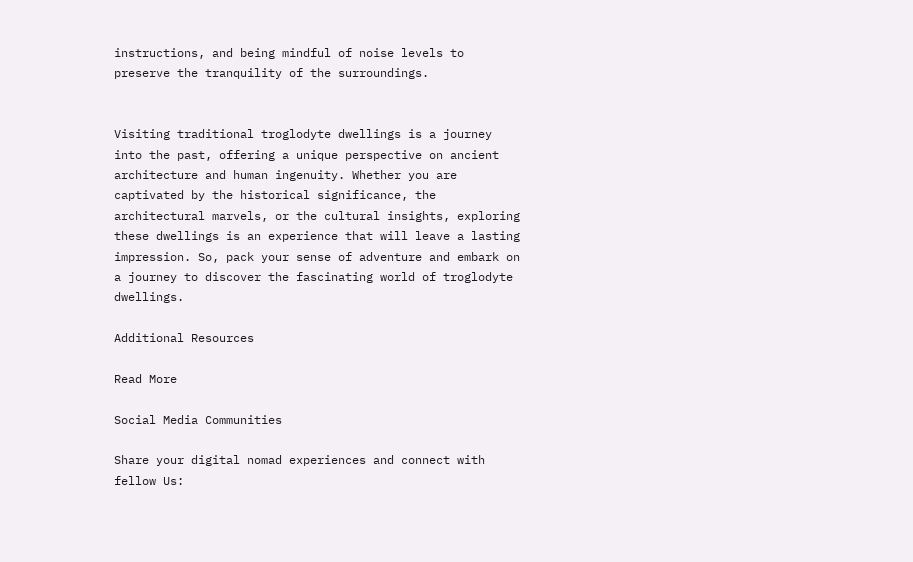instructions, and being mindful of noise levels to preserve the tranquility of the surroundings.


Visiting traditional troglodyte dwellings is a journey into the past, offering a unique perspective on ancient architecture and human ingenuity. Whether you are captivated by the historical significance, the architectural marvels, or the cultural insights, exploring these dwellings is an experience that will leave a lasting impression. So, pack your sense of adventure and embark on a journey to discover the fascinating world of troglodyte dwellings.

Additional Resources

Read More

Social Media Communities

Share your digital nomad experiences and connect with fellow Us: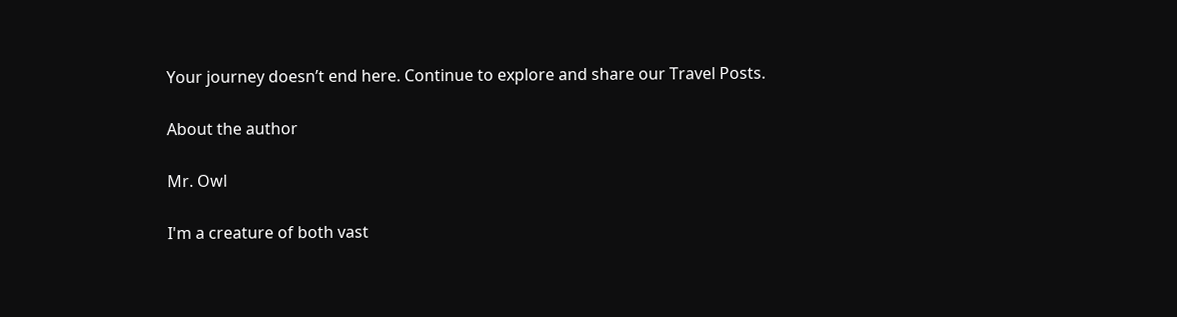Your journey doesn’t end here. Continue to explore and share our Travel Posts.

About the author

Mr. Owl

I'm a creature of both vast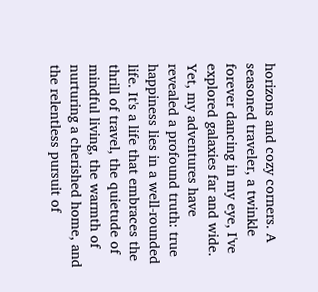horizons and cozy corners. A seasoned traveler, a twinkle forever dancing in my eye, I've explored galaxies far and wide. Yet, my adventures have revealed a profound truth: true happiness lies in a well-rounded life. It's a life that embraces the thrill of travel, the quietude of mindful living, the warmth of nurturing a cherished home, and the relentless pursuit of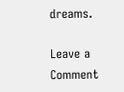dreams.

Leave a Comment